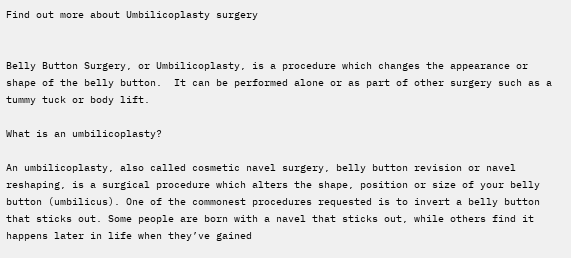Find out more about Umbilicoplasty surgery


Belly Button Surgery, or Umbilicoplasty, is a procedure which changes the appearance or shape of the belly button.  It can be performed alone or as part of other surgery such as a tummy tuck or body lift.

What is an umbilicoplasty?

An umbilicoplasty, also called cosmetic navel surgery, belly button revision or navel reshaping, is a surgical procedure which alters the shape, position or size of your belly button (umbilicus). One of the commonest procedures requested is to invert a belly button that sticks out. Some people are born with a navel that sticks out, while others find it happens later in life when they’ve gained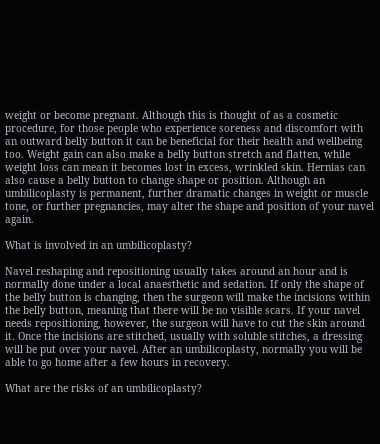weight or become pregnant. Although this is thought of as a cosmetic procedure, for those people who experience soreness and discomfort with an outward belly button it can be beneficial for their health and wellbeing too. Weight gain can also make a belly button stretch and flatten, while weight loss can mean it becomes lost in excess, wrinkled skin. Hernias can also cause a belly button to change shape or position. Although an umbilicoplasty is permanent, further dramatic changes in weight or muscle tone, or further pregnancies, may alter the shape and position of your navel again.

What is involved in an umbilicoplasty?

Navel reshaping and repositioning usually takes around an hour and is normally done under a local anaesthetic and sedation. If only the shape of the belly button is changing, then the surgeon will make the incisions within the belly button, meaning that there will be no visible scars. If your navel needs repositioning, however, the surgeon will have to cut the skin around it. Once the incisions are stitched, usually with soluble stitches, a dressing will be put over your navel. After an umbilicoplasty, normally you will be able to go home after a few hours in recovery.

What are the risks of an umbilicoplasty?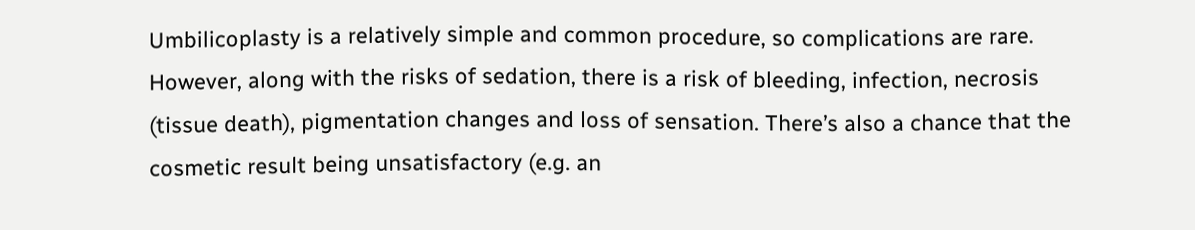Umbilicoplasty is a relatively simple and common procedure, so complications are rare. However, along with the risks of sedation, there is a risk of bleeding, infection, necrosis (tissue death), pigmentation changes and loss of sensation. There’s also a chance that the cosmetic result being unsatisfactory (e.g. an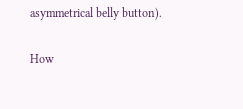asymmetrical belly button).

How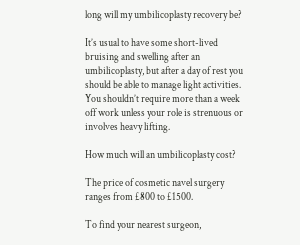long will my umbilicoplasty recovery be?

It’s usual to have some short-lived bruising and swelling after an umbilicoplasty, but after a day of rest you should be able to manage light activities. You shouldn’t require more than a week off work unless your role is strenuous or involves heavy lifting.

How much will an umbilicoplasty cost?

The price of cosmetic navel surgery ranges from £800 to £1500.

To find your nearest surgeon,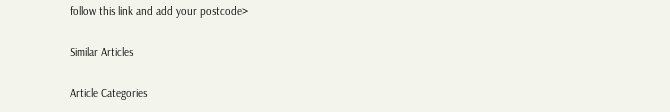follow this link and add your postcode>

Similar Articles

Article Categories